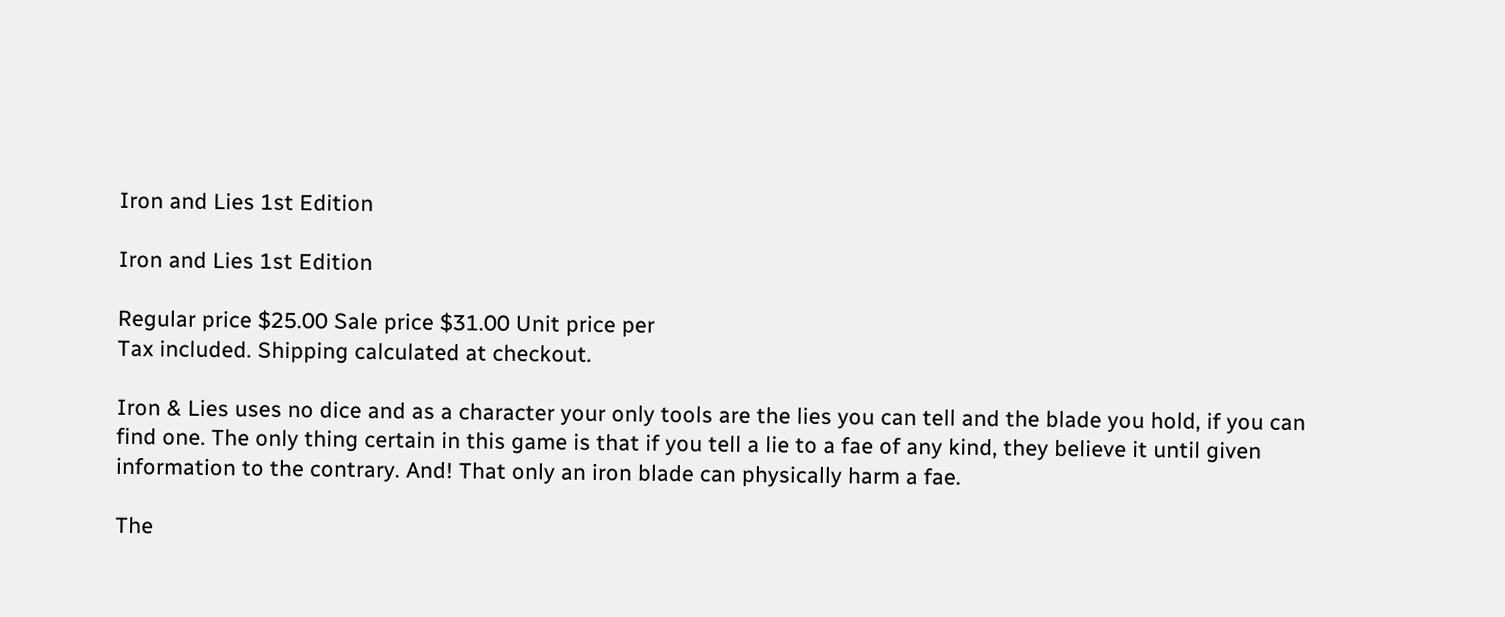Iron and Lies 1st Edition

Iron and Lies 1st Edition

Regular price $25.00 Sale price $31.00 Unit price per
Tax included. Shipping calculated at checkout.

Iron & Lies uses no dice and as a character your only tools are the lies you can tell and the blade you hold, if you can find one. The only thing certain in this game is that if you tell a lie to a fae of any kind, they believe it until given information to the contrary. And! That only an iron blade can physically harm a fae.

The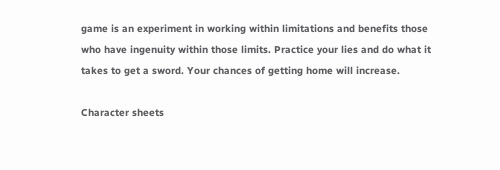game is an experiment in working within limitations and benefits those who have ingenuity within those limits. Practice your lies and do what it takes to get a sword. Your chances of getting home will increase.

Character sheets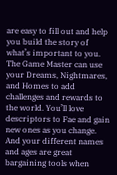are easy to fill out and help you build the story of what’s important to you. The Game Master can use your Dreams, Nightmares, and Homes to add challenges and rewards to the world. You’ll love descriptors to Fae and gain new ones as you change. And your different names and ages are great bargaining tools when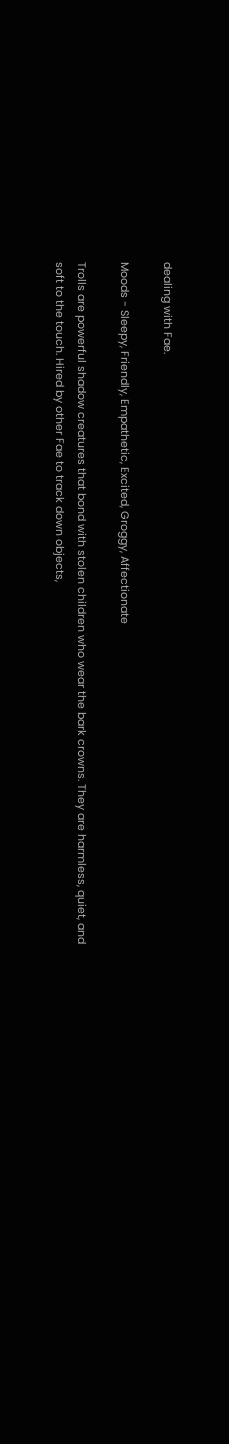dealing with Fae.

Moods - Sleepy, Friendly, Empathetic, Excited, Groggy, Affectionate

Trolls are powerful shadow creatures that bond with stolen children who wear the bark crowns. They are harmless, quiet, and soft to the touch. Hired by other Fae to track down objects,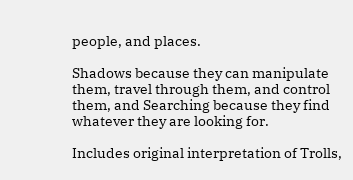people, and places.

Shadows because they can manipulate them, travel through them, and control them, and Searching because they find whatever they are looking for.

Includes original interpretation of Trolls,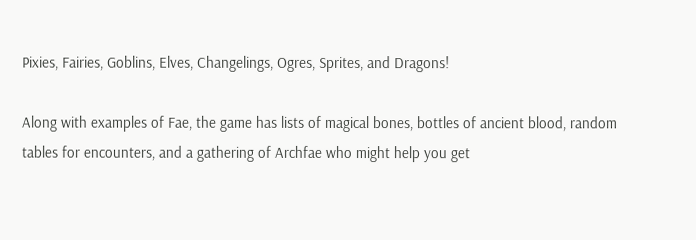Pixies, Fairies, Goblins, Elves, Changelings, Ogres, Sprites, and Dragons!

Along with examples of Fae, the game has lists of magical bones, bottles of ancient blood, random tables for encounters, and a gathering of Archfae who might help you get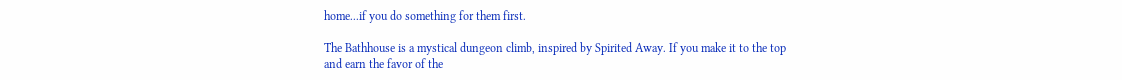home...if you do something for them first.

The Bathhouse is a mystical dungeon climb, inspired by Spirited Away. If you make it to the top and earn the favor of the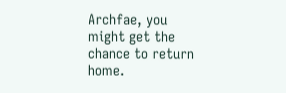Archfae, you might get the chance to return home.